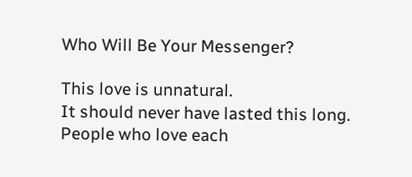Who Will Be Your Messenger?

This love is unnatural.
It should never have lasted this long.
People who love each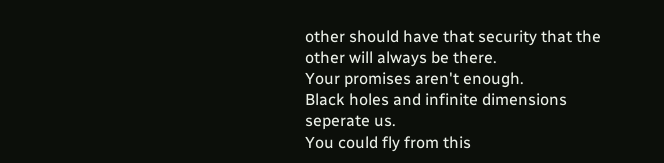other should have that security that the other will always be there.
Your promises aren't enough.
Black holes and infinite dimensions seperate us.
You could fly from this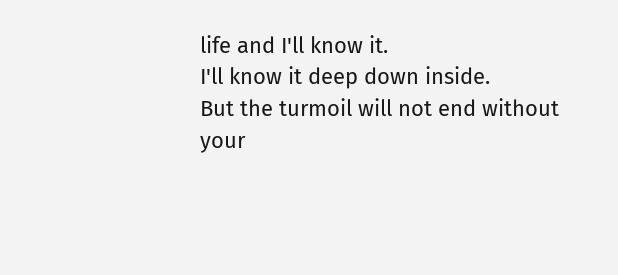life and I'll know it.
I'll know it deep down inside.
But the turmoil will not end without your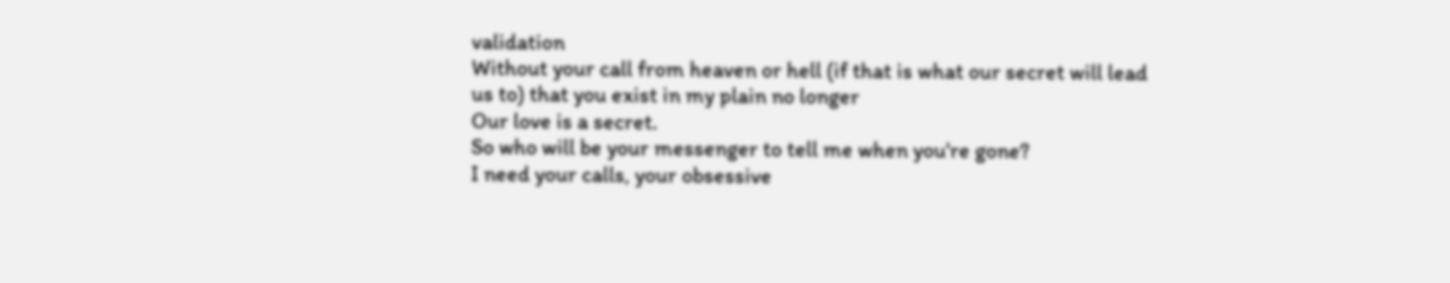validation
Without your call from heaven or hell (if that is what our secret will lead us to) that you exist in my plain no longer
Our love is a secret.
So who will be your messenger to tell me when you're gone?
I need your calls, your obsessive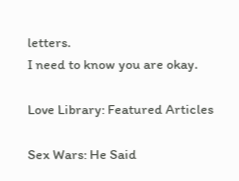letters.
I need to know you are okay.

Love Library: Featured Articles

Sex Wars: He Said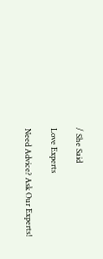/ She Said

Love Experts

Need Advice? Ask Our Experts!